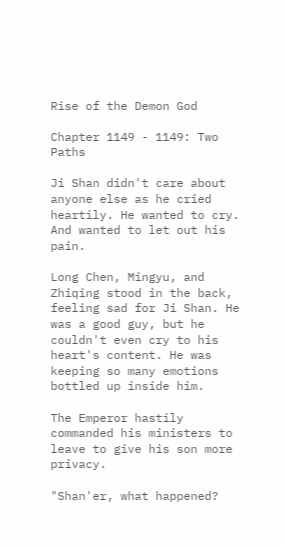Rise of the Demon God

Chapter 1149 - 1149: Two Paths

Ji Shan didn't care about anyone else as he cried heartily. He wanted to cry. And wanted to let out his pain.

Long Chen, Mingyu, and Zhiqing stood in the back, feeling sad for Ji Shan. He was a good guy, but he couldn't even cry to his heart's content. He was keeping so many emotions bottled up inside him.

The Emperor hastily commanded his ministers to leave to give his son more privacy.

"Shan'er, what happened?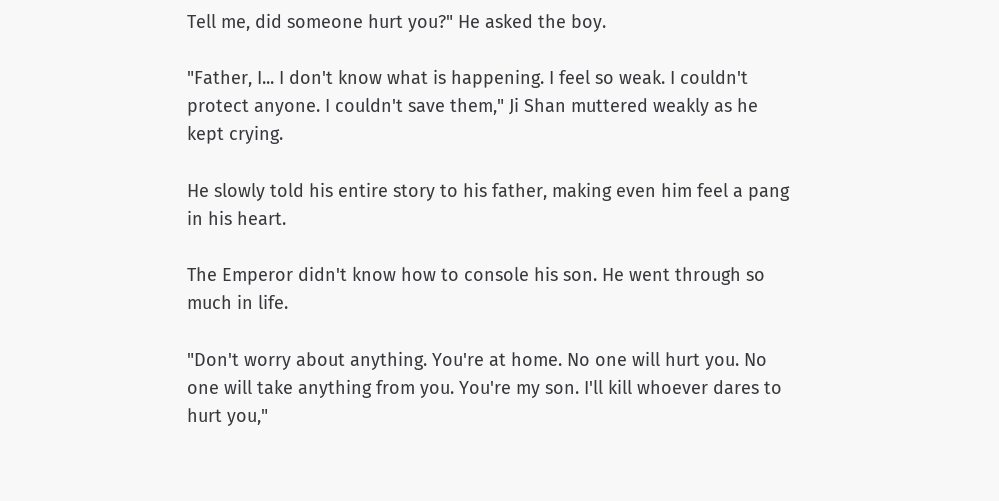Tell me, did someone hurt you?" He asked the boy.

"Father, I... I don't know what is happening. I feel so weak. I couldn't protect anyone. I couldn't save them," Ji Shan muttered weakly as he kept crying.

He slowly told his entire story to his father, making even him feel a pang in his heart.

The Emperor didn't know how to console his son. He went through so much in life.

"Don't worry about anything. You're at home. No one will hurt you. No one will take anything from you. You're my son. I'll kill whoever dares to hurt you,"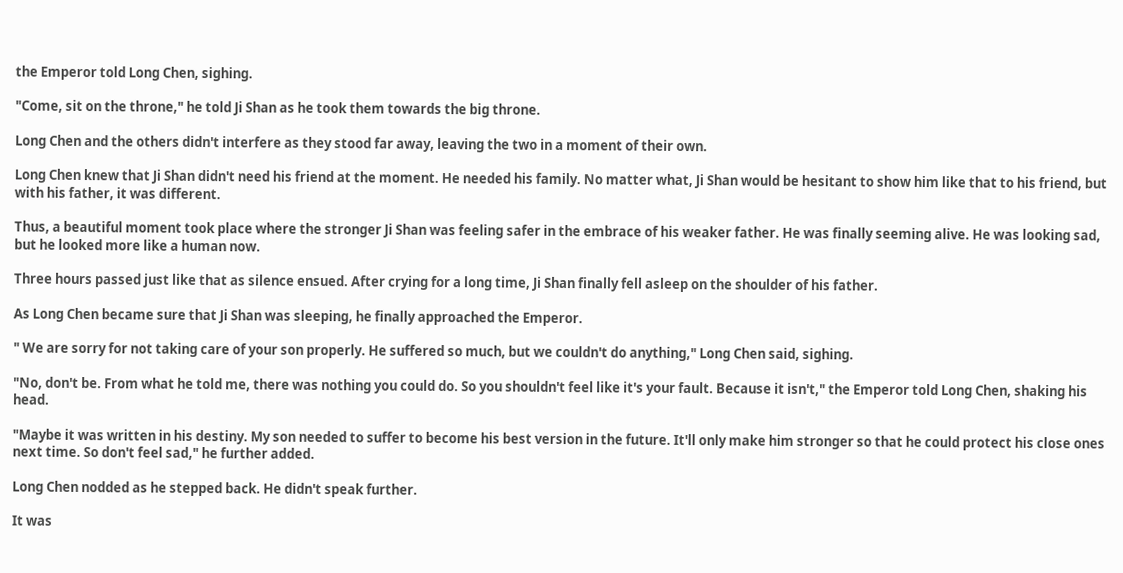the Emperor told Long Chen, sighing.

"Come, sit on the throne," he told Ji Shan as he took them towards the big throne.

Long Chen and the others didn't interfere as they stood far away, leaving the two in a moment of their own.

Long Chen knew that Ji Shan didn't need his friend at the moment. He needed his family. No matter what, Ji Shan would be hesitant to show him like that to his friend, but with his father, it was different.

Thus, a beautiful moment took place where the stronger Ji Shan was feeling safer in the embrace of his weaker father. He was finally seeming alive. He was looking sad, but he looked more like a human now.

Three hours passed just like that as silence ensued. After crying for a long time, Ji Shan finally fell asleep on the shoulder of his father.

As Long Chen became sure that Ji Shan was sleeping, he finally approached the Emperor.

" We are sorry for not taking care of your son properly. He suffered so much, but we couldn't do anything," Long Chen said, sighing.

"No, don't be. From what he told me, there was nothing you could do. So you shouldn't feel like it's your fault. Because it isn't," the Emperor told Long Chen, shaking his head.

"Maybe it was written in his destiny. My son needed to suffer to become his best version in the future. It'll only make him stronger so that he could protect his close ones next time. So don't feel sad," he further added.

Long Chen nodded as he stepped back. He didn't speak further.

It was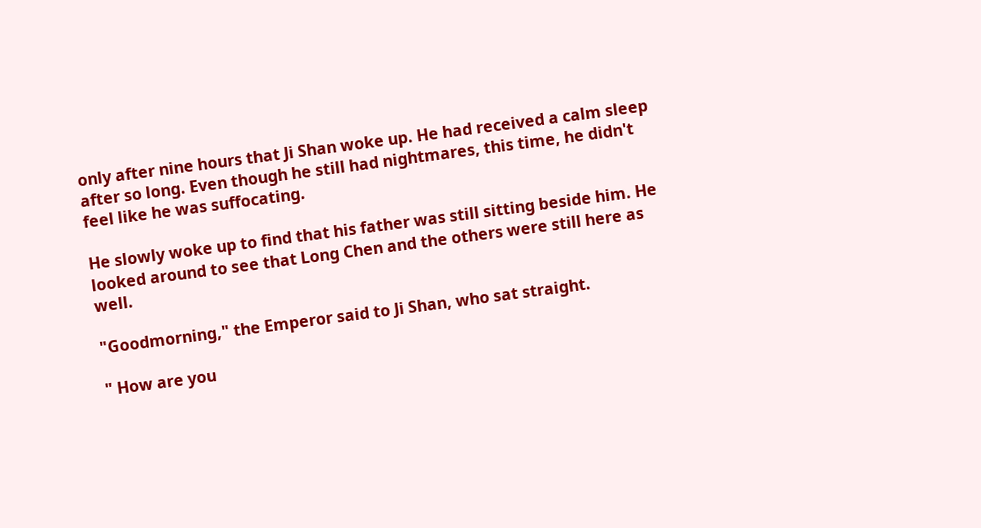only after nine hours that Ji Shan woke up. He had received a calm sleep after so long. Even though he still had nightmares, this time, he didn't feel like he was suffocating.

He slowly woke up to find that his father was still sitting beside him. He looked around to see that Long Chen and the others were still here as well.

"Goodmorning," the Emperor said to Ji Shan, who sat straight.

" How are you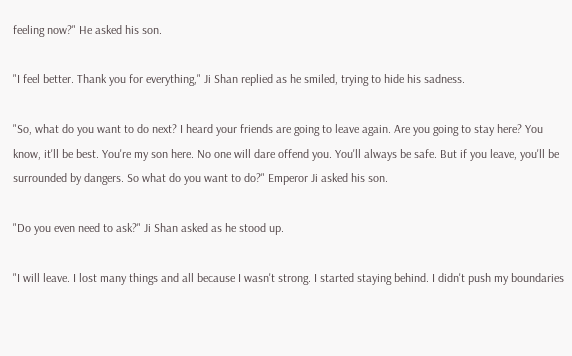feeling now?" He asked his son.

"I feel better. Thank you for everything," Ji Shan replied as he smiled, trying to hide his sadness.

"So, what do you want to do next? I heard your friends are going to leave again. Are you going to stay here? You know, it'll be best. You're my son here. No one will dare offend you. You'll always be safe. But if you leave, you'll be surrounded by dangers. So what do you want to do?" Emperor Ji asked his son.

"Do you even need to ask?" Ji Shan asked as he stood up.

"I will leave. I lost many things and all because I wasn't strong. I started staying behind. I didn't push my boundaries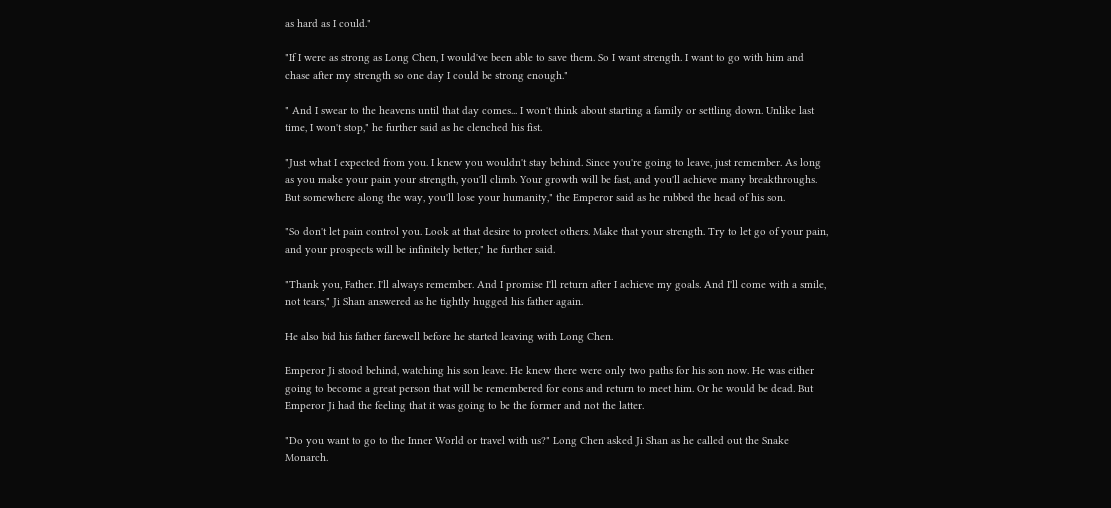as hard as I could."

"If I were as strong as Long Chen, I would've been able to save them. So I want strength. I want to go with him and chase after my strength so one day I could be strong enough."

" And I swear to the heavens until that day comes... I won't think about starting a family or settling down. Unlike last time, I won't stop," he further said as he clenched his fist.

"Just what I expected from you. I knew you wouldn't stay behind. Since you're going to leave, just remember. As long as you make your pain your strength, you'll climb. Your growth will be fast, and you'll achieve many breakthroughs. But somewhere along the way, you'll lose your humanity," the Emperor said as he rubbed the head of his son.

"So don't let pain control you. Look at that desire to protect others. Make that your strength. Try to let go of your pain, and your prospects will be infinitely better," he further said.

"Thank you, Father. I'll always remember. And I promise I'll return after I achieve my goals. And I'll come with a smile, not tears," Ji Shan answered as he tightly hugged his father again.

He also bid his father farewell before he started leaving with Long Chen.

Emperor Ji stood behind, watching his son leave. He knew there were only two paths for his son now. He was either going to become a great person that will be remembered for eons and return to meet him. Or he would be dead. But Emperor Ji had the feeling that it was going to be the former and not the latter.

"Do you want to go to the Inner World or travel with us?" Long Chen asked Ji Shan as he called out the Snake Monarch.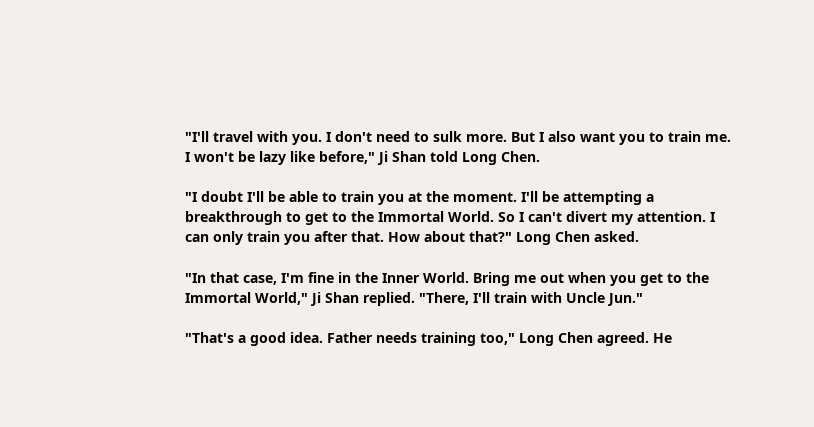"I'll travel with you. I don't need to sulk more. But I also want you to train me. I won't be lazy like before," Ji Shan told Long Chen.

"I doubt I'll be able to train you at the moment. I'll be attempting a breakthrough to get to the Immortal World. So I can't divert my attention. I can only train you after that. How about that?" Long Chen asked.

"In that case, I'm fine in the Inner World. Bring me out when you get to the Immortal World," Ji Shan replied. "There, I'll train with Uncle Jun."

"That's a good idea. Father needs training too," Long Chen agreed. He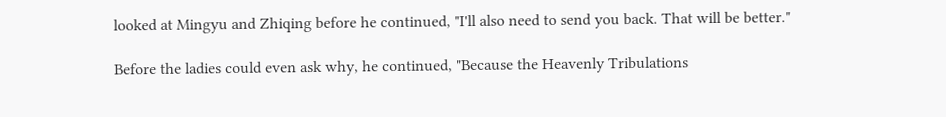looked at Mingyu and Zhiqing before he continued, "I'll also need to send you back. That will be better."

Before the ladies could even ask why, he continued, "Because the Heavenly Tribulations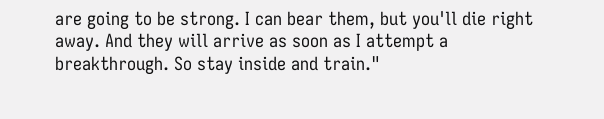are going to be strong. I can bear them, but you'll die right away. And they will arrive as soon as I attempt a breakthrough. So stay inside and train."